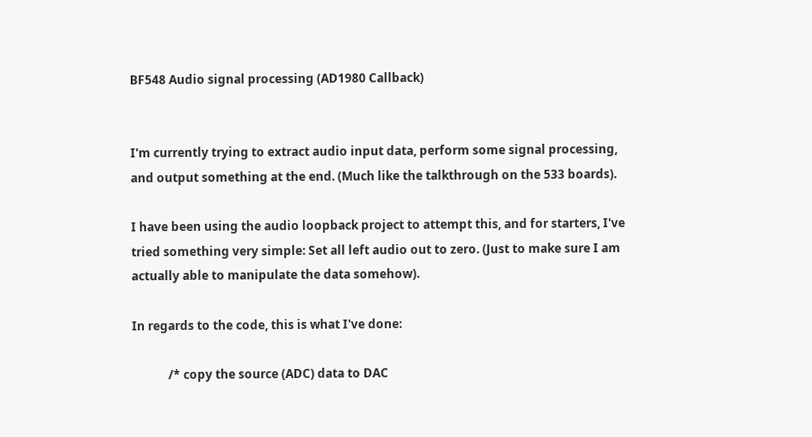BF548 Audio signal processing (AD1980 Callback)


I'm currently trying to extract audio input data, perform some signal processing, and output something at the end. (Much like the talkthrough on the 533 boards).

I have been using the audio loopback project to attempt this, and for starters, I've tried something very simple: Set all left audio out to zero. (Just to make sure I am actually able to manipulate the data somehow).

In regards to the code, this is what I've done:

            /* copy the source (ADC) data to DAC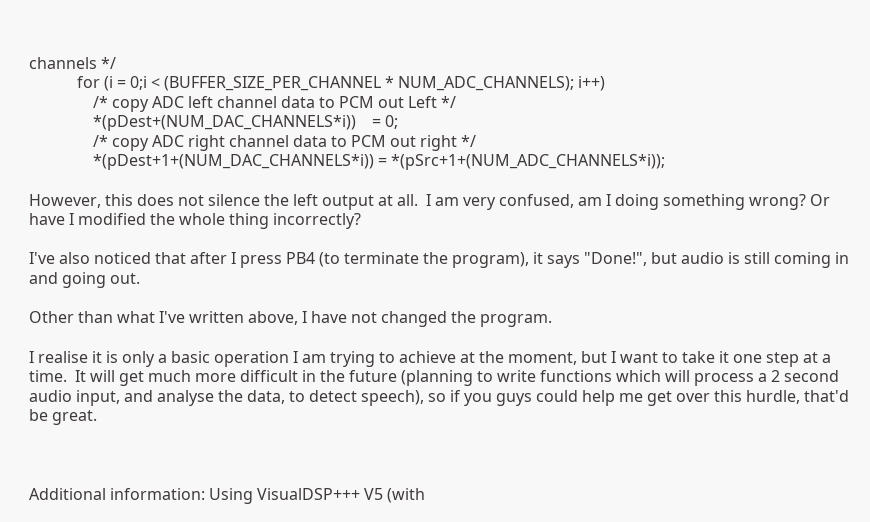channels */
            for (i = 0;i < (BUFFER_SIZE_PER_CHANNEL * NUM_ADC_CHANNELS); i++)
                /* copy ADC left channel data to PCM out Left */
                *(pDest+(NUM_DAC_CHANNELS*i))    = 0;
                /* copy ADC right channel data to PCM out right */
                *(pDest+1+(NUM_DAC_CHANNELS*i)) = *(pSrc+1+(NUM_ADC_CHANNELS*i));

However, this does not silence the left output at all.  I am very confused, am I doing something wrong? Or have I modified the whole thing incorrectly?

I've also noticed that after I press PB4 (to terminate the program), it says "Done!", but audio is still coming in and going out.

Other than what I've written above, I have not changed the program.

I realise it is only a basic operation I am trying to achieve at the moment, but I want to take it one step at a time.  It will get much more difficult in the future (planning to write functions which will process a 2 second audio input, and analyse the data, to detect speech), so if you guys could help me get over this hurdle, that'd be great.



Additional information: Using VisualDSP+++ V5 (with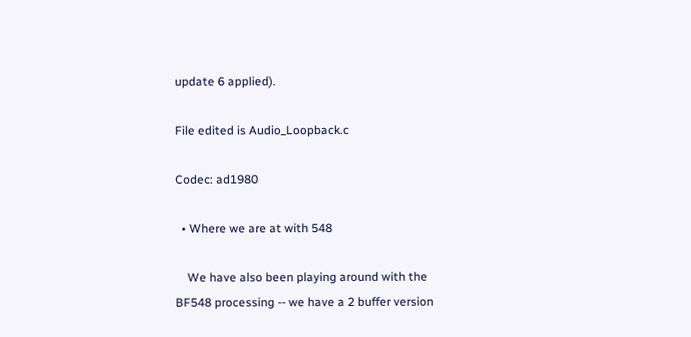update 6 applied).

File edited is Audio_Loopback.c

Codec: ad1980

  • Where we are at with 548

    We have also been playing around with the BF548 processing -- we have a 2 buffer version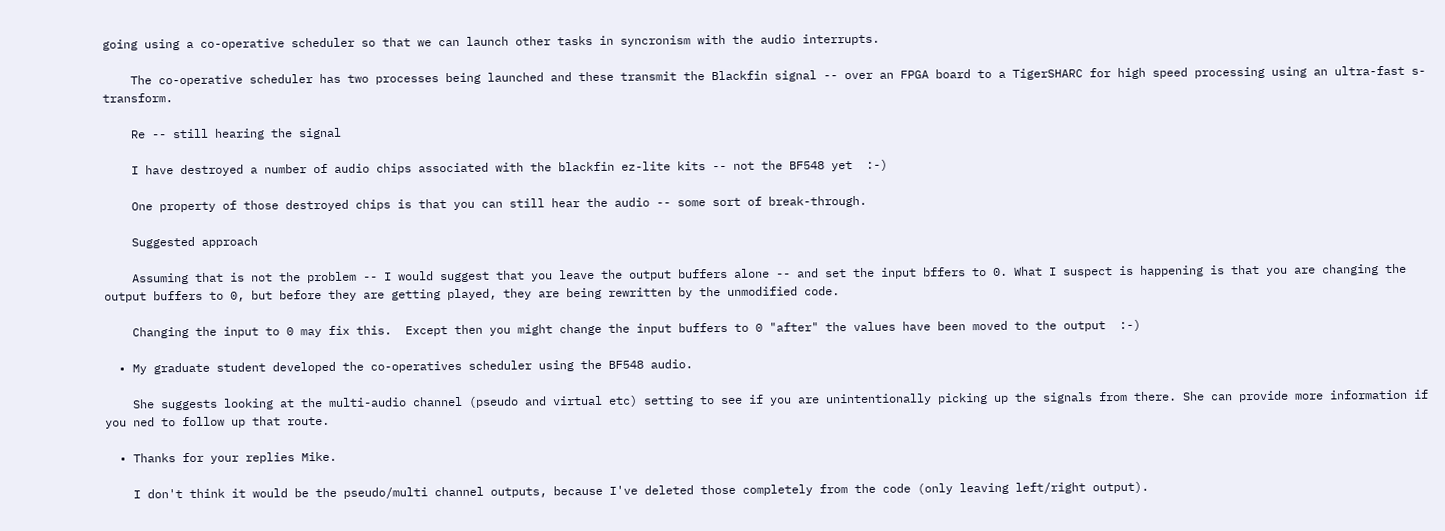going using a co-operative scheduler so that we can launch other tasks in syncronism with the audio interrupts.

    The co-operative scheduler has two processes being launched and these transmit the Blackfin signal -- over an FPGA board to a TigerSHARC for high speed processing using an ultra-fast s-transform.

    Re -- still hearing the signal

    I have destroyed a number of audio chips associated with the blackfin ez-lite kits -- not the BF548 yet  :-)

    One property of those destroyed chips is that you can still hear the audio -- some sort of break-through.

    Suggested approach

    Assuming that is not the problem -- I would suggest that you leave the output buffers alone -- and set the input bffers to 0. What I suspect is happening is that you are changing the output buffers to 0, but before they are getting played, they are being rewritten by the unmodified code.

    Changing the input to 0 may fix this.  Except then you might change the input buffers to 0 "after" the values have been moved to the output  :-)

  • My graduate student developed the co-operatives scheduler using the BF548 audio.

    She suggests looking at the multi-audio channel (pseudo and virtual etc) setting to see if you are unintentionally picking up the signals from there. She can provide more information if you ned to follow up that route.

  • Thanks for your replies Mike.

    I don't think it would be the pseudo/multi channel outputs, because I've deleted those completely from the code (only leaving left/right output).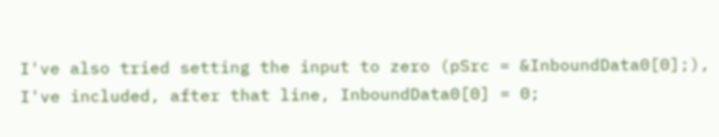I've also tried setting the input to zero (pSrc = &InboundData0[0];), I've included, after that line, InboundData0[0] = 0;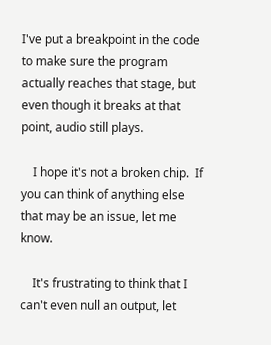I've put a breakpoint in the code to make sure the program actually reaches that stage, but even though it breaks at that point, audio still plays.

    I hope it's not a broken chip.  If you can think of anything else that may be an issue, let me know.

    It's frustrating to think that I can't even null an output, let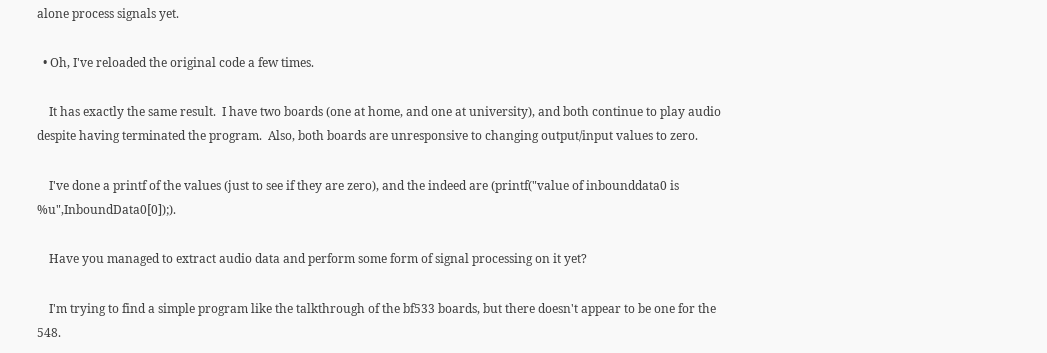alone process signals yet.

  • Oh, I've reloaded the original code a few times.

    It has exactly the same result.  I have two boards (one at home, and one at university), and both continue to play audio despite having terminated the program.  Also, both boards are unresponsive to changing output/input values to zero.

    I've done a printf of the values (just to see if they are zero), and the indeed are (printf("value of inbounddata0 is %u",InboundData0[0]);).

    Have you managed to extract audio data and perform some form of signal processing on it yet?

    I'm trying to find a simple program like the talkthrough of the bf533 boards, but there doesn't appear to be one for the 548.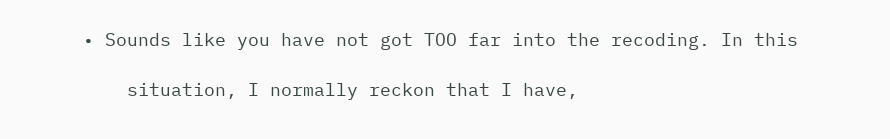• Sounds like you have not got TOO far into the recoding. In this

    situation, I normally reckon that I have,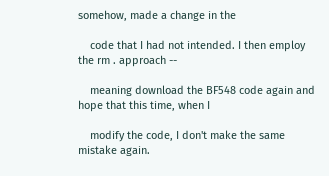somehow, made a change in the

    code that I had not intended. I then employ the rm . approach --

    meaning download the BF548 code again and hope that this time, when I

    modify the code, I don't make the same mistake again.